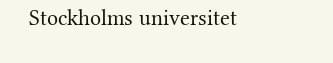Stockholms universitet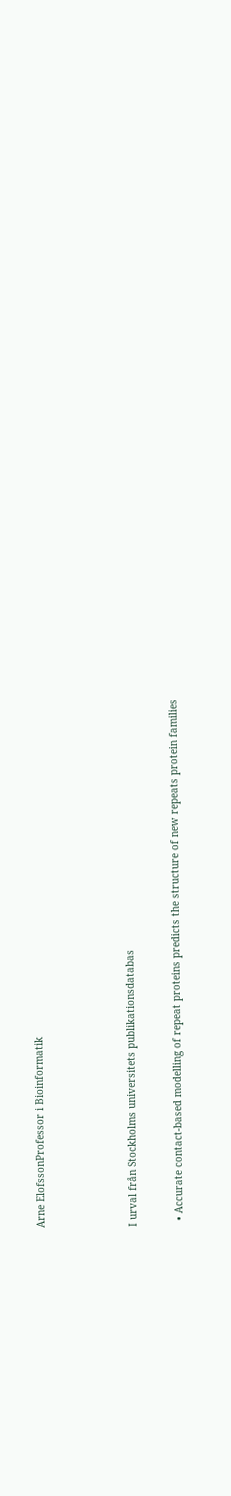Arne ElofssonProfessor i Bioinformatik



I urval från Stockholms universitets publikationsdatabas

  • Accurate contact-based modelling of repeat proteins predicts the structure of new repeats protein families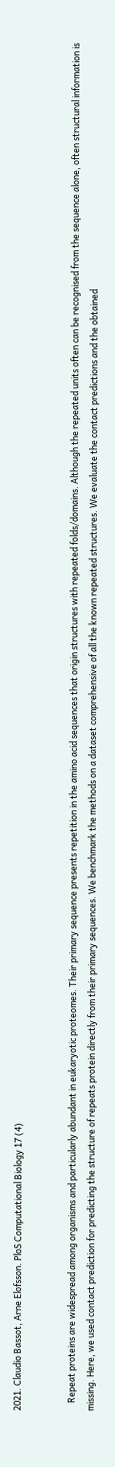2021. Claudio Bassot, Arne Elofsson. PloS Computational Biology 17 (4)


    Repeat proteins are widespread among organisms and particularly abundant in eukaryotic proteomes. Their primary sequence presents repetition in the amino acid sequences that origin structures with repeated folds/domains. Although the repeated units often can be recognised from the sequence alone, often structural information is missing. Here, we used contact prediction for predicting the structure of repeats protein directly from their primary sequences. We benchmark the methods on a dataset comprehensive of all the known repeated structures. We evaluate the contact predictions and the obtained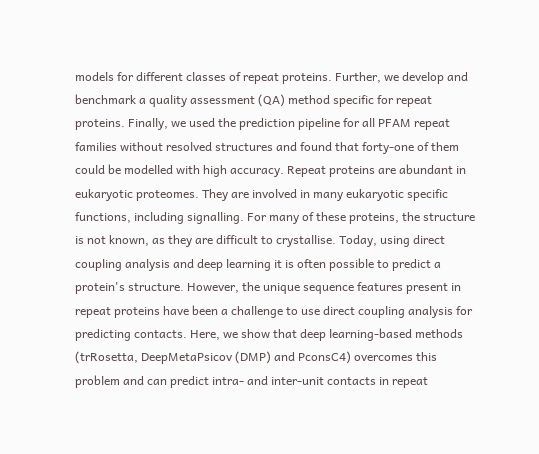models for different classes of repeat proteins. Further, we develop and benchmark a quality assessment (QA) method specific for repeat proteins. Finally, we used the prediction pipeline for all PFAM repeat families without resolved structures and found that forty-one of them could be modelled with high accuracy. Repeat proteins are abundant in eukaryotic proteomes. They are involved in many eukaryotic specific functions, including signalling. For many of these proteins, the structure is not known, as they are difficult to crystallise. Today, using direct coupling analysis and deep learning it is often possible to predict a protein's structure. However, the unique sequence features present in repeat proteins have been a challenge to use direct coupling analysis for predicting contacts. Here, we show that deep learning-based methods (trRosetta, DeepMetaPsicov (DMP) and PconsC4) overcomes this problem and can predict intra- and inter-unit contacts in repeat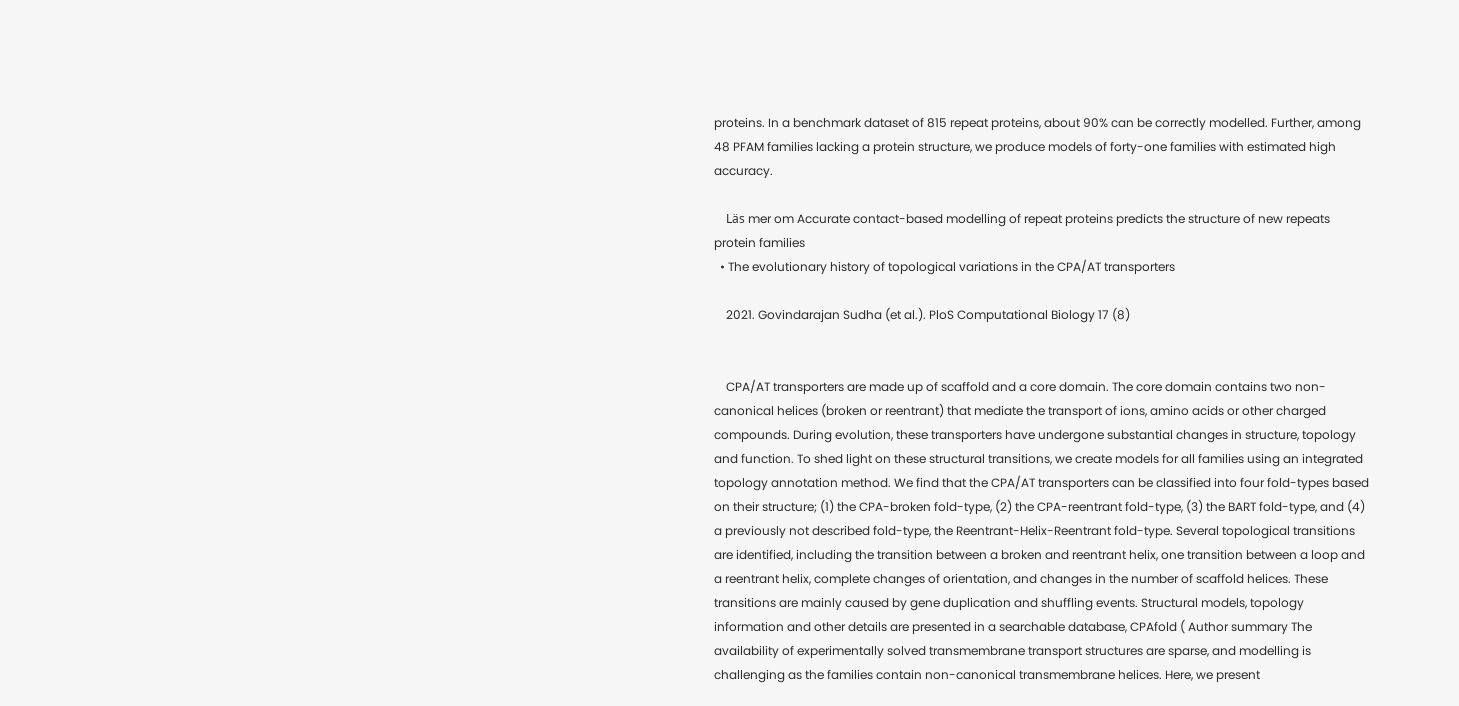proteins. In a benchmark dataset of 815 repeat proteins, about 90% can be correctly modelled. Further, among 48 PFAM families lacking a protein structure, we produce models of forty-one families with estimated high accuracy.

    Läs mer om Accurate contact-based modelling of repeat proteins predicts the structure of new repeats protein families
  • The evolutionary history of topological variations in the CPA/AT transporters

    2021. Govindarajan Sudha (et al.). PloS Computational Biology 17 (8)


    CPA/AT transporters are made up of scaffold and a core domain. The core domain contains two non-canonical helices (broken or reentrant) that mediate the transport of ions, amino acids or other charged compounds. During evolution, these transporters have undergone substantial changes in structure, topology and function. To shed light on these structural transitions, we create models for all families using an integrated topology annotation method. We find that the CPA/AT transporters can be classified into four fold-types based on their structure; (1) the CPA-broken fold-type, (2) the CPA-reentrant fold-type, (3) the BART fold-type, and (4) a previously not described fold-type, the Reentrant-Helix-Reentrant fold-type. Several topological transitions are identified, including the transition between a broken and reentrant helix, one transition between a loop and a reentrant helix, complete changes of orientation, and changes in the number of scaffold helices. These transitions are mainly caused by gene duplication and shuffling events. Structural models, topology information and other details are presented in a searchable database, CPAfold ( Author summary The availability of experimentally solved transmembrane transport structures are sparse, and modelling is challenging as the families contain non-canonical transmembrane helices. Here, we present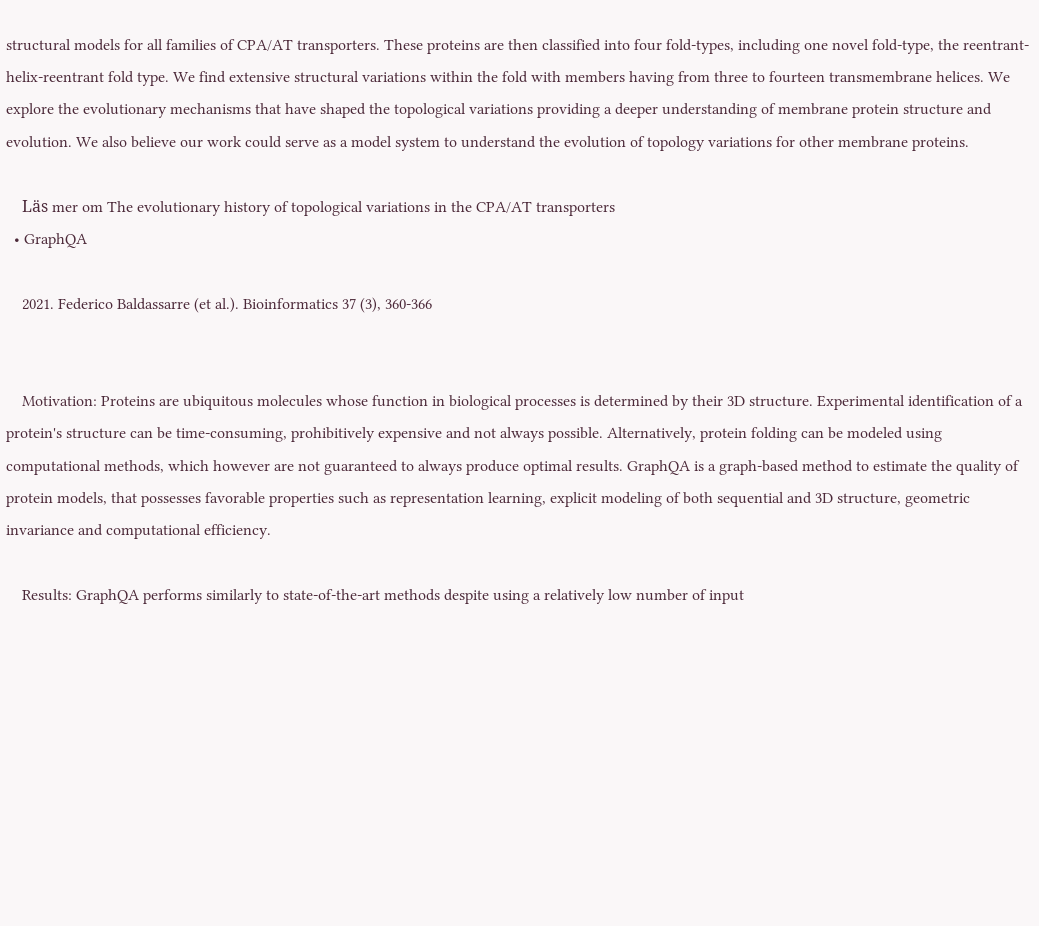structural models for all families of CPA/AT transporters. These proteins are then classified into four fold-types, including one novel fold-type, the reentrant-helix-reentrant fold type. We find extensive structural variations within the fold with members having from three to fourteen transmembrane helices. We explore the evolutionary mechanisms that have shaped the topological variations providing a deeper understanding of membrane protein structure and evolution. We also believe our work could serve as a model system to understand the evolution of topology variations for other membrane proteins.

    Läs mer om The evolutionary history of topological variations in the CPA/AT transporters
  • GraphQA

    2021. Federico Baldassarre (et al.). Bioinformatics 37 (3), 360-366


    Motivation: Proteins are ubiquitous molecules whose function in biological processes is determined by their 3D structure. Experimental identification of a protein's structure can be time-consuming, prohibitively expensive and not always possible. Alternatively, protein folding can be modeled using computational methods, which however are not guaranteed to always produce optimal results. GraphQA is a graph-based method to estimate the quality of protein models, that possesses favorable properties such as representation learning, explicit modeling of both sequential and 3D structure, geometric invariance and computational efficiency.

    Results: GraphQA performs similarly to state-of-the-art methods despite using a relatively low number of input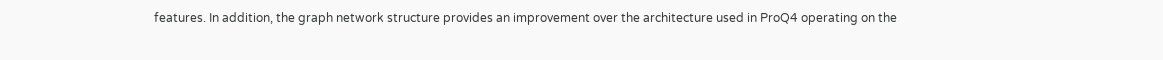features. In addition, the graph network structure provides an improvement over the architecture used in ProQ4 operating on the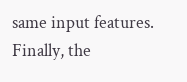same input features. Finally, the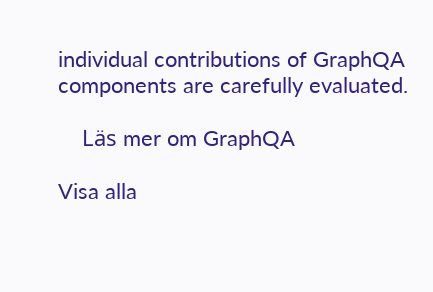individual contributions of GraphQA components are carefully evaluated.

    Läs mer om GraphQA

Visa alla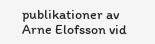publikationer av Arne Elofsson vid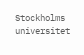Stockholms universitet